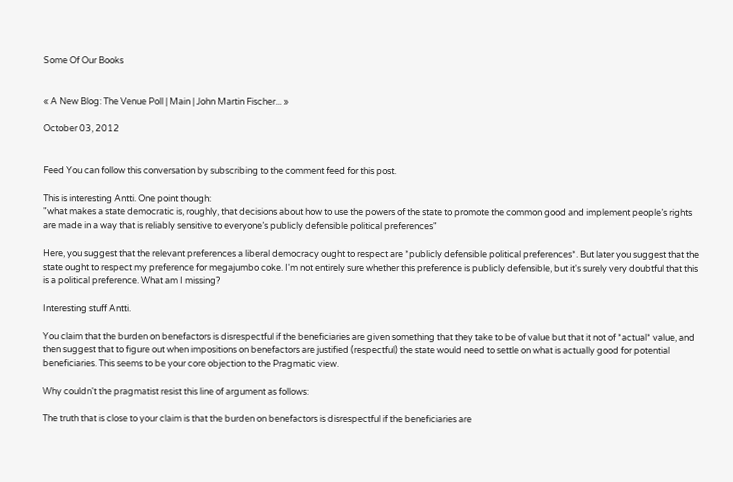Some Of Our Books


« A New Blog: The Venue Poll | Main | John Martin Fischer... »

October 03, 2012


Feed You can follow this conversation by subscribing to the comment feed for this post.

This is interesting Antti. One point though:
"what makes a state democratic is, roughly, that decisions about how to use the powers of the state to promote the common good and implement people’s rights are made in a way that is reliably sensitive to everyone’s publicly defensible political preferences"

Here, you suggest that the relevant preferences a liberal democracy ought to respect are *publicly defensible political preferences*. But later you suggest that the state ought to respect my preference for megajumbo coke. I'm not entirely sure whether this preference is publicly defensible, but it's surely very doubtful that this is a political preference. What am I missing?

Interesting stuff Antti.

You claim that the burden on benefactors is disrespectful if the beneficiaries are given something that they take to be of value but that it not of *actual* value, and then suggest that to figure out when impositions on benefactors are justified (respectful) the state would need to settle on what is actually good for potential beneficiaries. This seems to be your core objection to the Pragmatic view.

Why couldn't the pragmatist resist this line of argument as follows:

The truth that is close to your claim is that the burden on benefactors is disrespectful if the beneficiaries are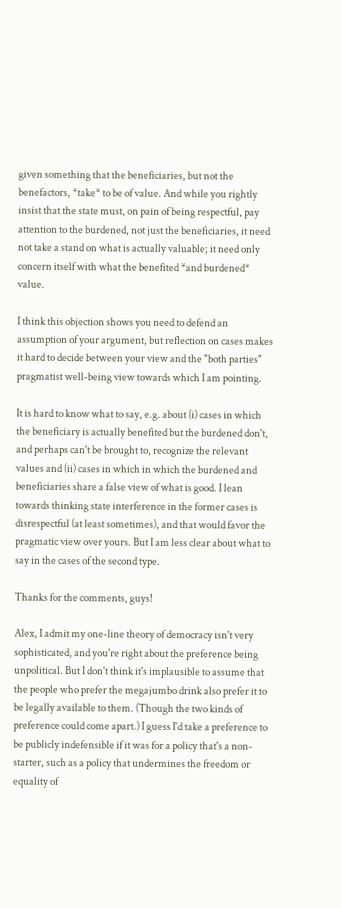given something that the beneficiaries, but not the benefactors, *take* to be of value. And while you rightly insist that the state must, on pain of being respectful, pay attention to the burdened, not just the beneficiaries, it need not take a stand on what is actually valuable; it need only concern itself with what the benefited *and burdened* value.

I think this objection shows you need to defend an assumption of your argument, but reflection on cases makes it hard to decide between your view and the "both parties" pragmatist well-being view towards which I am pointing.

It is hard to know what to say, e.g. about (i) cases in which the beneficiary is actually benefited but the burdened don't, and perhaps can't be brought to, recognize the relevant values and (ii) cases in which in which the burdened and beneficiaries share a false view of what is good. I lean towards thinking state interference in the former cases is disrespectful (at least sometimes), and that would favor the pragmatic view over yours. But I am less clear about what to say in the cases of the second type.

Thanks for the comments, guys!

Alex, I admit my one-line theory of democracy isn't very sophisticated, and you're right about the preference being unpolitical. But I don't think it's implausible to assume that the people who prefer the megajumbo drink also prefer it to be legally available to them. (Though the two kinds of preference could come apart.) I guess I'd take a preference to be publicly indefensible if it was for a policy that's a non-starter, such as a policy that undermines the freedom or equality of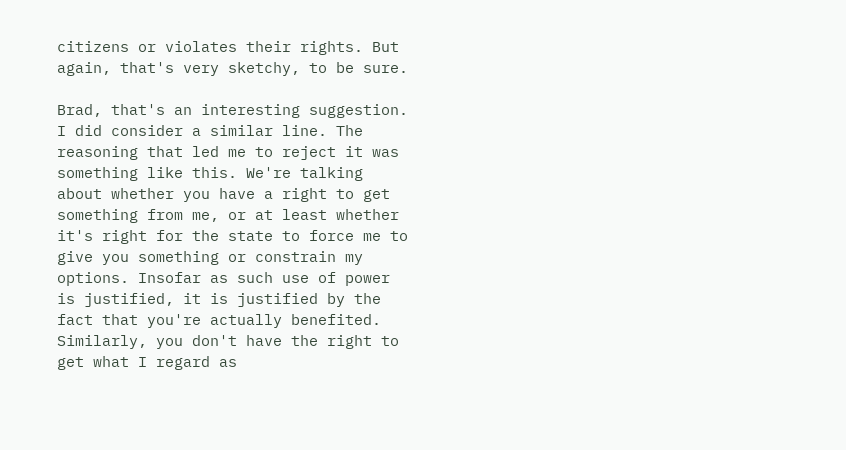citizens or violates their rights. But again, that's very sketchy, to be sure.

Brad, that's an interesting suggestion. I did consider a similar line. The reasoning that led me to reject it was something like this. We're talking about whether you have a right to get something from me, or at least whether it's right for the state to force me to give you something or constrain my options. Insofar as such use of power is justified, it is justified by the fact that you're actually benefited. Similarly, you don't have the right to get what I regard as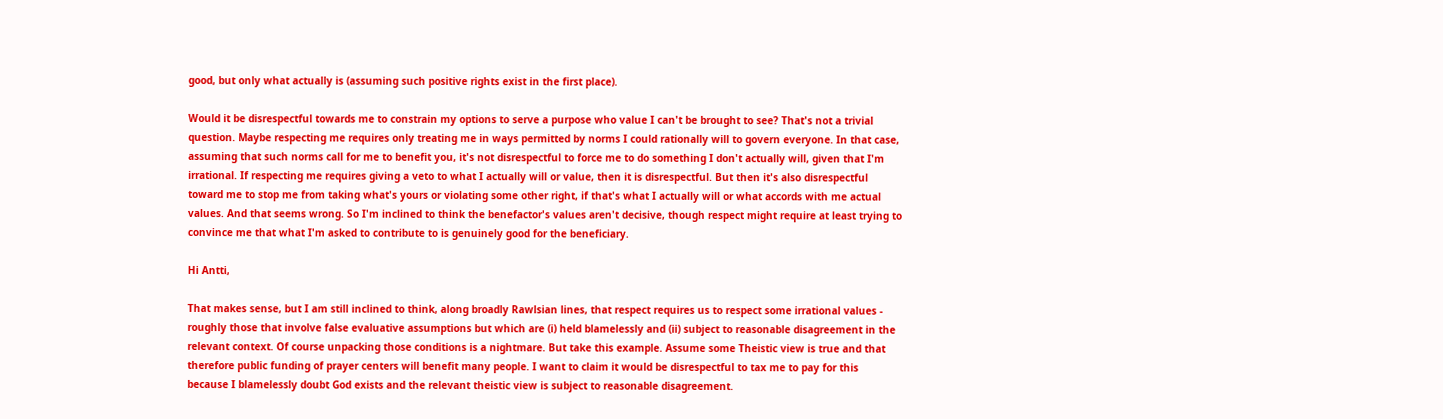good, but only what actually is (assuming such positive rights exist in the first place).

Would it be disrespectful towards me to constrain my options to serve a purpose who value I can't be brought to see? That's not a trivial question. Maybe respecting me requires only treating me in ways permitted by norms I could rationally will to govern everyone. In that case, assuming that such norms call for me to benefit you, it's not disrespectful to force me to do something I don't actually will, given that I'm irrational. If respecting me requires giving a veto to what I actually will or value, then it is disrespectful. But then it's also disrespectful toward me to stop me from taking what's yours or violating some other right, if that's what I actually will or what accords with me actual values. And that seems wrong. So I'm inclined to think the benefactor's values aren't decisive, though respect might require at least trying to convince me that what I'm asked to contribute to is genuinely good for the beneficiary.

Hi Antti,

That makes sense, but I am still inclined to think, along broadly Rawlsian lines, that respect requires us to respect some irrational values - roughly those that involve false evaluative assumptions but which are (i) held blamelessly and (ii) subject to reasonable disagreement in the relevant context. Of course unpacking those conditions is a nightmare. But take this example. Assume some Theistic view is true and that therefore public funding of prayer centers will benefit many people. I want to claim it would be disrespectful to tax me to pay for this because I blamelessly doubt God exists and the relevant theistic view is subject to reasonable disagreement.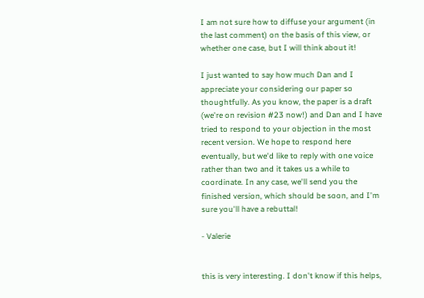I am not sure how to diffuse your argument (in the last comment) on the basis of this view, or whether one case, but I will think about it!

I just wanted to say how much Dan and I appreciate your considering our paper so thoughtfully. As you know, the paper is a draft (we're on revision #23 now!) and Dan and I have tried to respond to your objection in the most recent version. We hope to respond here eventually, but we'd like to reply with one voice rather than two and it takes us a while to coordinate. In any case, we'll send you the finished version, which should be soon, and I'm sure you'll have a rebuttal!

- Valerie


this is very interesting. I don't know if this helps,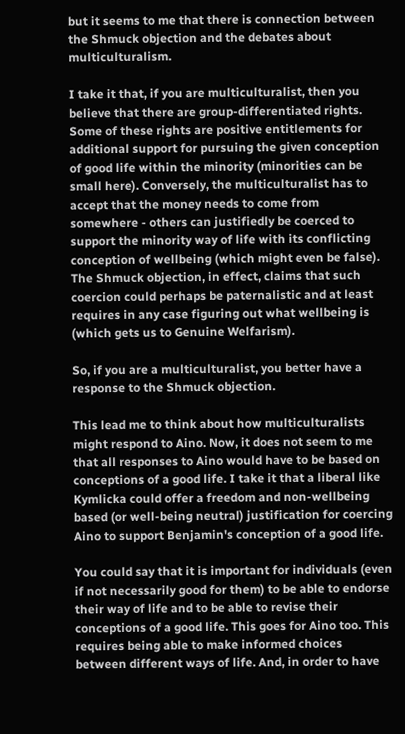but it seems to me that there is connection between the Shmuck objection and the debates about multiculturalism.

I take it that, if you are multiculturalist, then you believe that there are group-differentiated rights. Some of these rights are positive entitlements for additional support for pursuing the given conception of good life within the minority (minorities can be small here). Conversely, the multiculturalist has to accept that the money needs to come from somewhere - others can justifiedly be coerced to support the minority way of life with its conflicting conception of wellbeing (which might even be false). The Shmuck objection, in effect, claims that such coercion could perhaps be paternalistic and at least requires in any case figuring out what wellbeing is (which gets us to Genuine Welfarism).

So, if you are a multiculturalist, you better have a response to the Shmuck objection.

This lead me to think about how multiculturalists might respond to Aino. Now, it does not seem to me that all responses to Aino would have to be based on conceptions of a good life. I take it that a liberal like Kymlicka could offer a freedom and non-wellbeing based (or well-being neutral) justification for coercing Aino to support Benjamin's conception of a good life.

You could say that it is important for individuals (even if not necessarily good for them) to be able to endorse their way of life and to be able to revise their conceptions of a good life. This goes for Aino too. This requires being able to make informed choices between different ways of life. And, in order to have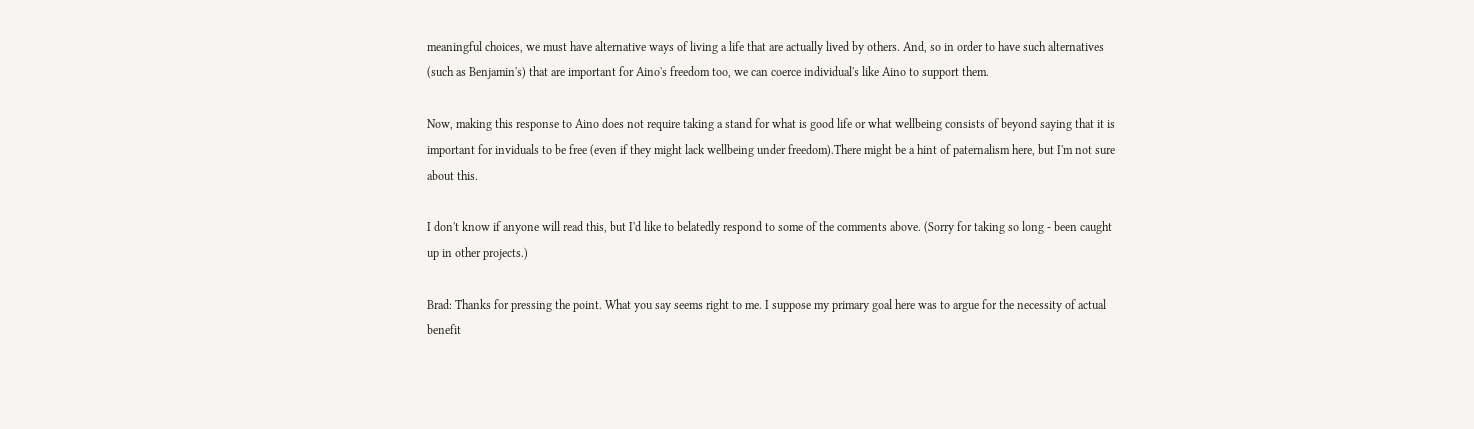meaningful choices, we must have alternative ways of living a life that are actually lived by others. And, so in order to have such alternatives (such as Benjamin's) that are important for Aino's freedom too, we can coerce individual's like Aino to support them.

Now, making this response to Aino does not require taking a stand for what is good life or what wellbeing consists of beyond saying that it is important for inviduals to be free (even if they might lack wellbeing under freedom).There might be a hint of paternalism here, but I'm not sure about this.

I don't know if anyone will read this, but I'd like to belatedly respond to some of the comments above. (Sorry for taking so long - been caught up in other projects.)

Brad: Thanks for pressing the point. What you say seems right to me. I suppose my primary goal here was to argue for the necessity of actual benefit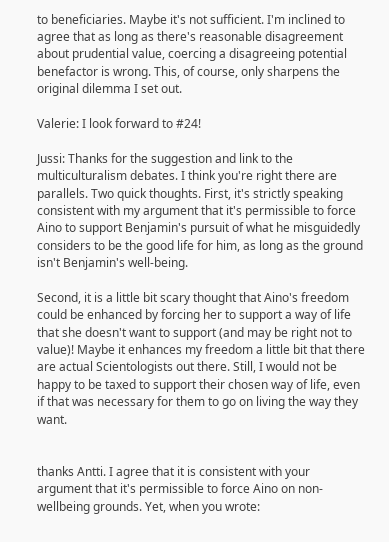to beneficiaries. Maybe it's not sufficient. I'm inclined to agree that as long as there's reasonable disagreement about prudential value, coercing a disagreeing potential benefactor is wrong. This, of course, only sharpens the original dilemma I set out.

Valerie: I look forward to #24!

Jussi: Thanks for the suggestion and link to the multiculturalism debates. I think you're right there are parallels. Two quick thoughts. First, it's strictly speaking consistent with my argument that it's permissible to force Aino to support Benjamin's pursuit of what he misguidedly considers to be the good life for him, as long as the ground isn't Benjamin's well-being.

Second, it is a little bit scary thought that Aino's freedom could be enhanced by forcing her to support a way of life that she doesn't want to support (and may be right not to value)! Maybe it enhances my freedom a little bit that there are actual Scientologists out there. Still, I would not be happy to be taxed to support their chosen way of life, even if that was necessary for them to go on living the way they want.


thanks Antti. I agree that it is consistent with your argument that it's permissible to force Aino on non-wellbeing grounds. Yet, when you wrote: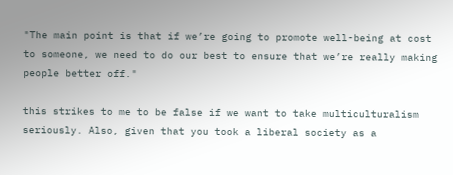"The main point is that if we’re going to promote well-being at cost to someone, we need to do our best to ensure that we’re really making people better off."

this strikes to me to be false if we want to take multiculturalism seriously. Also, given that you took a liberal society as a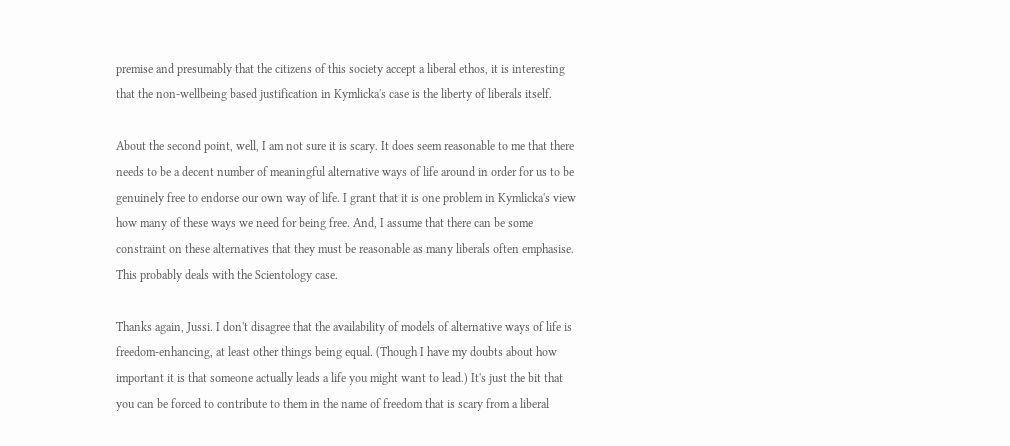premise and presumably that the citizens of this society accept a liberal ethos, it is interesting that the non-wellbeing based justification in Kymlicka's case is the liberty of liberals itself.

About the second point, well, I am not sure it is scary. It does seem reasonable to me that there needs to be a decent number of meaningful alternative ways of life around in order for us to be genuinely free to endorse our own way of life. I grant that it is one problem in Kymlicka's view how many of these ways we need for being free. And, I assume that there can be some constraint on these alternatives that they must be reasonable as many liberals often emphasise. This probably deals with the Scientology case.

Thanks again, Jussi. I don't disagree that the availability of models of alternative ways of life is freedom-enhancing, at least other things being equal. (Though I have my doubts about how important it is that someone actually leads a life you might want to lead.) It's just the bit that you can be forced to contribute to them in the name of freedom that is scary from a liberal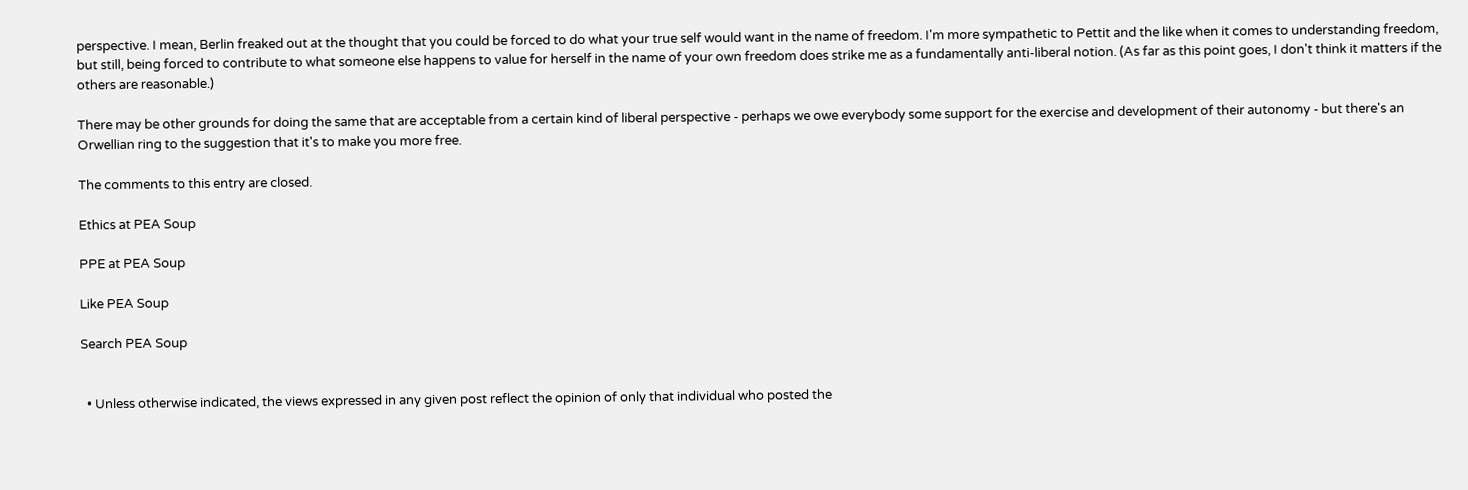perspective. I mean, Berlin freaked out at the thought that you could be forced to do what your true self would want in the name of freedom. I'm more sympathetic to Pettit and the like when it comes to understanding freedom, but still, being forced to contribute to what someone else happens to value for herself in the name of your own freedom does strike me as a fundamentally anti-liberal notion. (As far as this point goes, I don't think it matters if the others are reasonable.)

There may be other grounds for doing the same that are acceptable from a certain kind of liberal perspective - perhaps we owe everybody some support for the exercise and development of their autonomy - but there's an Orwellian ring to the suggestion that it's to make you more free.

The comments to this entry are closed.

Ethics at PEA Soup

PPE at PEA Soup

Like PEA Soup

Search PEA Soup


  • Unless otherwise indicated, the views expressed in any given post reflect the opinion of only that individual who posted the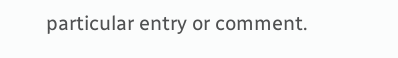particular entry or comment.